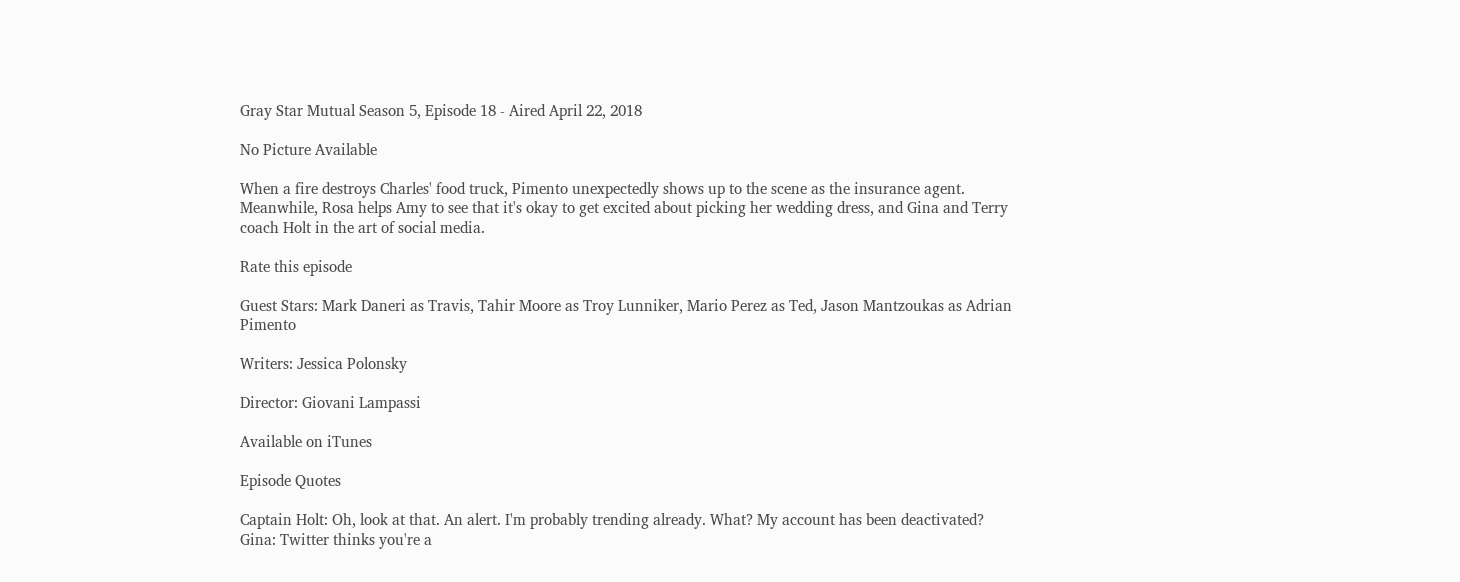Gray Star Mutual Season 5, Episode 18 - Aired April 22, 2018

No Picture Available

When a fire destroys Charles' food truck, Pimento unexpectedly shows up to the scene as the insurance agent. Meanwhile, Rosa helps Amy to see that it's okay to get excited about picking her wedding dress, and Gina and Terry coach Holt in the art of social media.

Rate this episode

Guest Stars: Mark Daneri as Travis, Tahir Moore as Troy Lunniker, Mario Perez as Ted, Jason Mantzoukas as Adrian Pimento

Writers: Jessica Polonsky

Director: Giovani Lampassi

Available on iTunes

Episode Quotes

Captain Holt: Oh, look at that. An alert. I'm probably trending already. What? My account has been deactivated?
Gina: Twitter thinks you're a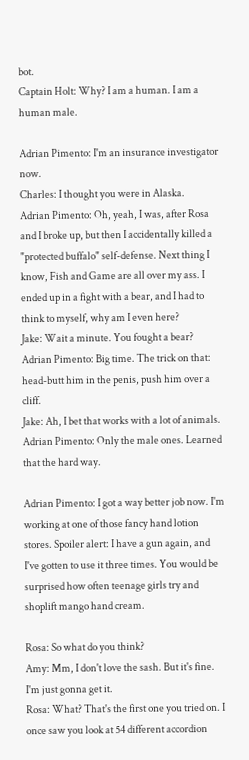bot.
Captain Holt: Why? I am a human. I am a human male.

Adrian Pimento: I'm an insurance investigator now.
Charles: I thought you were in Alaska.
Adrian Pimento: Oh, yeah, I was, after Rosa and I broke up, but then I accidentally killed a "protected buffalo" self-defense. Next thing I know, Fish and Game are all over my ass. I ended up in a fight with a bear, and I had to think to myself, why am I even here?
Jake: Wait a minute. You fought a bear?
Adrian Pimento: Big time. The trick on that: head-butt him in the penis, push him over a cliff.
Jake: Ah, I bet that works with a lot of animals.
Adrian Pimento: Only the male ones. Learned that the hard way.

Adrian Pimento: I got a way better job now. I'm working at one of those fancy hand lotion stores. Spoiler alert: I have a gun again, and I've gotten to use it three times. You would be surprised how often teenage girls try and shoplift mango hand cream.

Rosa: So what do you think?
Amy: Mm, I don't love the sash. But it's fine. I'm just gonna get it.
Rosa: What? That's the first one you tried on. I once saw you look at 54 different accordion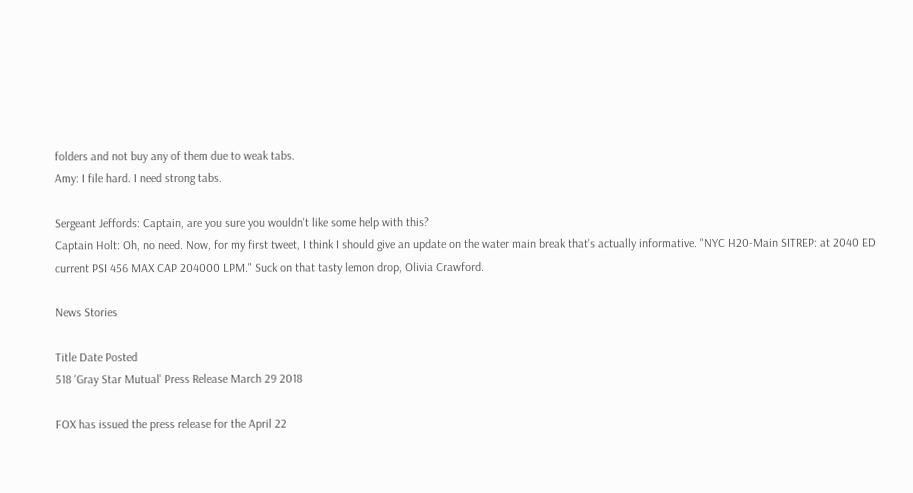folders and not buy any of them due to weak tabs.
Amy: I file hard. I need strong tabs.

Sergeant Jeffords: Captain, are you sure you wouldn't like some help with this?
Captain Holt: Oh, no need. Now, for my first tweet, I think I should give an update on the water main break that's actually informative. "NYC H20-Main SITREP: at 2040 ED current PSI 456 MAX CAP 204000 LPM." Suck on that tasty lemon drop, Olivia Crawford.

News Stories

Title Date Posted
518 'Gray Star Mutual' Press Release March 29 2018

FOX has issued the press release for the April 22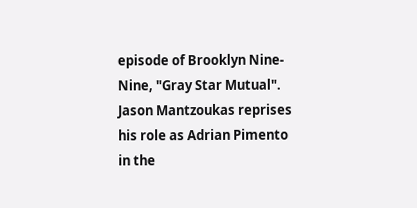episode of Brooklyn Nine-Nine, "Gray Star Mutual". Jason Mantzoukas reprises his role as Adrian Pimento in the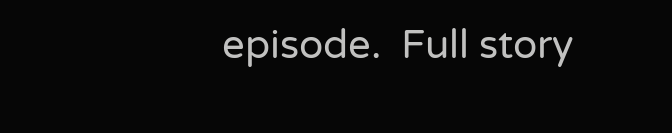episode.  Full story